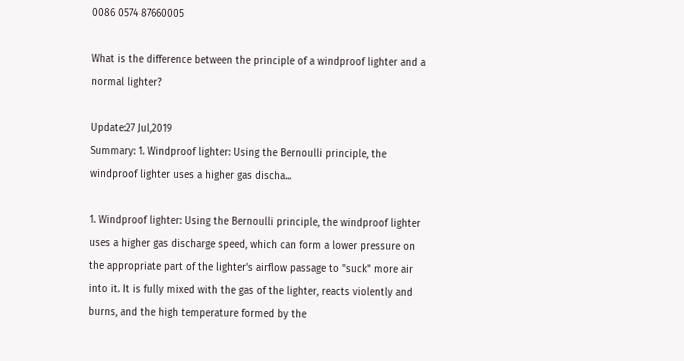0086 0574 87660005

What is the difference between the principle of a windproof lighter and a normal lighter?

Update:27 Jul,2019
Summary: 1. Windproof lighter: Using the Bernoulli principle, the windproof lighter uses a higher gas discha...

1. Windproof lighter: Using the Bernoulli principle, the windproof lighter uses a higher gas discharge speed, which can form a lower pressure on the appropriate part of the lighter's airflow passage to "suck" more air into it. It is fully mixed with the gas of the lighter, reacts violently and burns, and the high temperature formed by the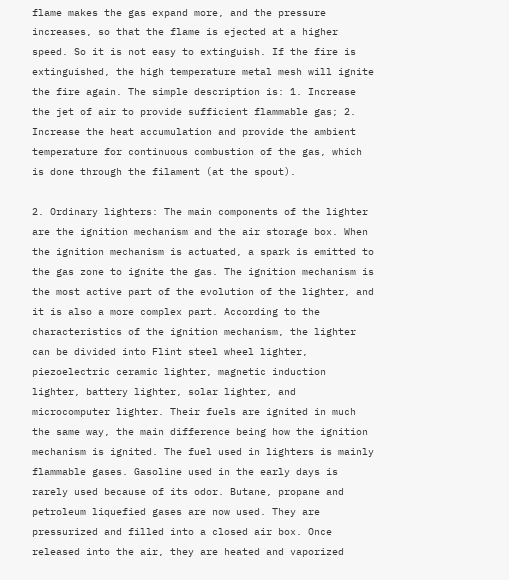flame makes the gas expand more, and the pressure increases, so that the flame is ejected at a higher speed. So it is not easy to extinguish. If the fire is extinguished, the high temperature metal mesh will ignite the fire again. The simple description is: 1. Increase the jet of air to provide sufficient flammable gas; 2. Increase the heat accumulation and provide the ambient temperature for continuous combustion of the gas, which is done through the filament (at the spout).

2. Ordinary lighters: The main components of the lighter are the ignition mechanism and the air storage box. When the ignition mechanism is actuated, a spark is emitted to the gas zone to ignite the gas. The ignition mechanism is the most active part of the evolution of the lighter, and it is also a more complex part. According to the characteristics of the ignition mechanism, the lighter can be divided into Flint steel wheel lighter, piezoelectric ceramic lighter, magnetic induction lighter, battery lighter, solar lighter, and microcomputer lighter. Their fuels are ignited in much the same way, the main difference being how the ignition mechanism is ignited. The fuel used in lighters is mainly flammable gases. Gasoline used in the early days is rarely used because of its odor. Butane, propane and petroleum liquefied gases are now used. They are pressurized and filled into a closed air box. Once released into the air, they are heated and vaporized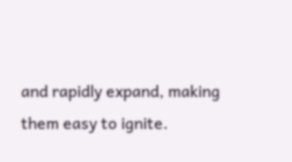and rapidly expand, making them easy to ignite.